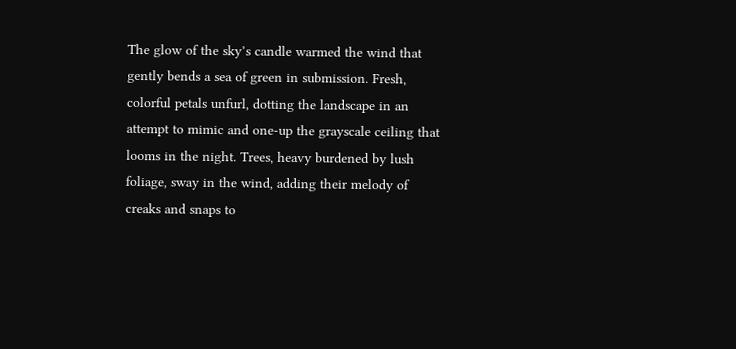The glow of the sky’s candle warmed the wind that gently bends a sea of green in submission. Fresh, colorful petals unfurl, dotting the landscape in an attempt to mimic and one-up the grayscale ceiling that looms in the night. Trees, heavy burdened by lush foliage, sway in the wind, adding their melody of creaks and snaps to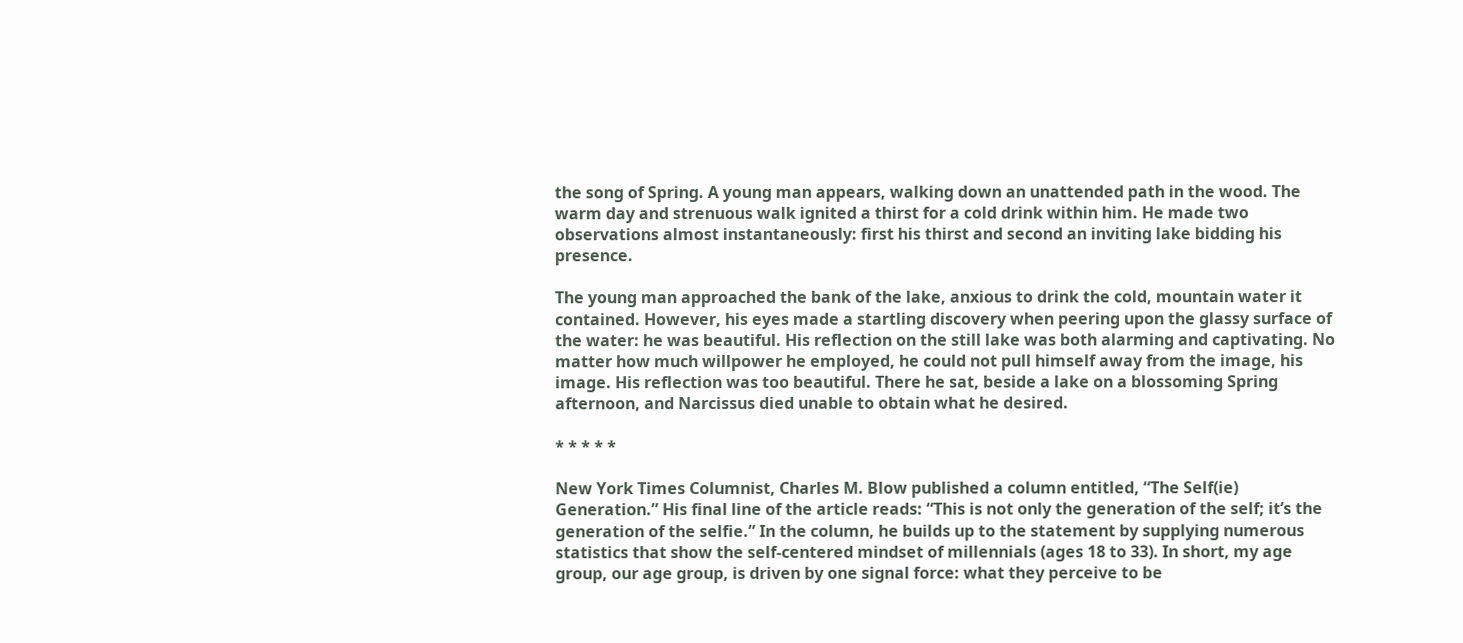the song of Spring. A young man appears, walking down an unattended path in the wood. The warm day and strenuous walk ignited a thirst for a cold drink within him. He made two observations almost instantaneously: first his thirst and second an inviting lake bidding his presence.

The young man approached the bank of the lake, anxious to drink the cold, mountain water it contained. However, his eyes made a startling discovery when peering upon the glassy surface of the water: he was beautiful. His reflection on the still lake was both alarming and captivating. No matter how much willpower he employed, he could not pull himself away from the image, his image. His reflection was too beautiful. There he sat, beside a lake on a blossoming Spring afternoon, and Narcissus died unable to obtain what he desired.

* * * * *

New York Times Columnist, Charles M. Blow published a column entitled, “The Self(ie) Generation.” His final line of the article reads: “This is not only the generation of the self; it’s the generation of the selfie.” In the column, he builds up to the statement by supplying numerous statistics that show the self-centered mindset of millennials (ages 18 to 33). In short, my age group, our age group, is driven by one signal force: what they perceive to be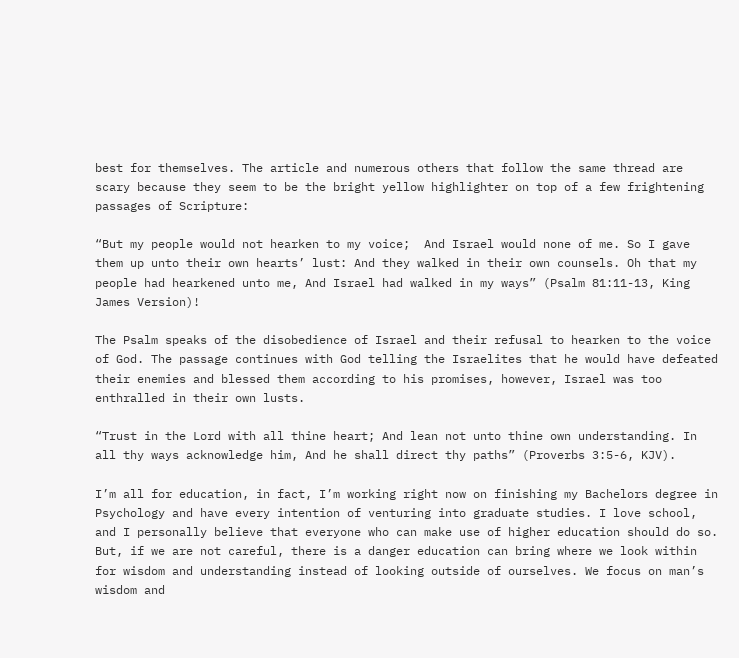best for themselves. The article and numerous others that follow the same thread are scary because they seem to be the bright yellow highlighter on top of a few frightening passages of Scripture:

“But my people would not hearken to my voice;  And Israel would none of me. So I gave them up unto their own hearts’ lust: And they walked in their own counsels. Oh that my people had hearkened unto me, And Israel had walked in my ways” (Psalm 81:11-13, King James Version)!

The Psalm speaks of the disobedience of Israel and their refusal to hearken to the voice of God. The passage continues with God telling the Israelites that he would have defeated their enemies and blessed them according to his promises, however, Israel was too enthralled in their own lusts.

“Trust in the Lord with all thine heart; And lean not unto thine own understanding. In all thy ways acknowledge him, And he shall direct thy paths” (Proverbs 3:5-6, KJV).

I’m all for education, in fact, I’m working right now on finishing my Bachelors degree in Psychology and have every intention of venturing into graduate studies. I love school, and I personally believe that everyone who can make use of higher education should do so. But, if we are not careful, there is a danger education can bring where we look within for wisdom and understanding instead of looking outside of ourselves. We focus on man’s wisdom and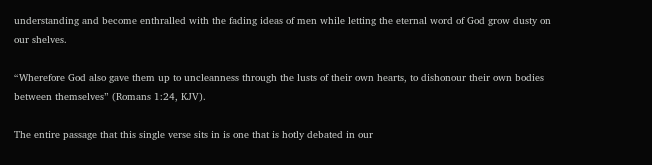understanding and become enthralled with the fading ideas of men while letting the eternal word of God grow dusty on our shelves.

“Wherefore God also gave them up to uncleanness through the lusts of their own hearts, to dishonour their own bodies between themselves” (Romans 1:24, KJV).

The entire passage that this single verse sits in is one that is hotly debated in our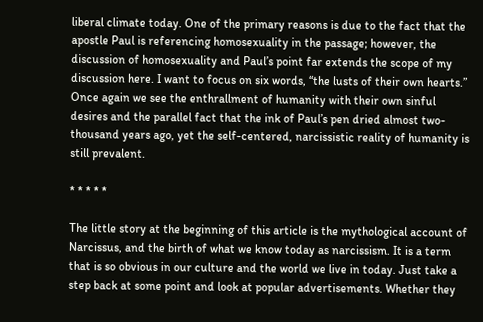liberal climate today. One of the primary reasons is due to the fact that the apostle Paul is referencing homosexuality in the passage; however, the discussion of homosexuality and Paul’s point far extends the scope of my discussion here. I want to focus on six words, “the lusts of their own hearts.” Once again we see the enthrallment of humanity with their own sinful desires and the parallel fact that the ink of Paul’s pen dried almost two-thousand years ago, yet the self-centered, narcissistic reality of humanity is still prevalent.

* * * * *

The little story at the beginning of this article is the mythological account of Narcissus, and the birth of what we know today as narcissism. It is a term that is so obvious in our culture and the world we live in today. Just take a step back at some point and look at popular advertisements. Whether they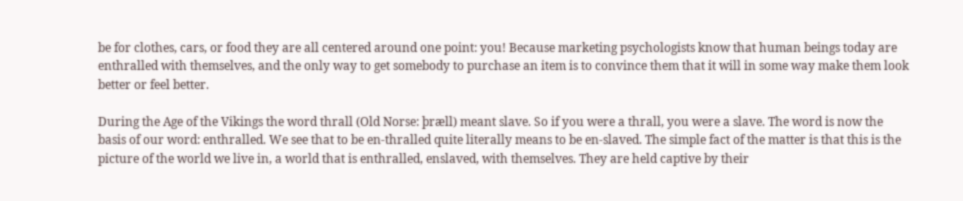be for clothes, cars, or food they are all centered around one point: you! Because marketing psychologists know that human beings today are enthralled with themselves, and the only way to get somebody to purchase an item is to convince them that it will in some way make them look better or feel better.

During the Age of the Vikings the word thrall (Old Norse: þræll) meant slave. So if you were a thrall, you were a slave. The word is now the basis of our word: enthralled. We see that to be en-thralled quite literally means to be en-slaved. The simple fact of the matter is that this is the picture of the world we live in, a world that is enthralled, enslaved, with themselves. They are held captive by their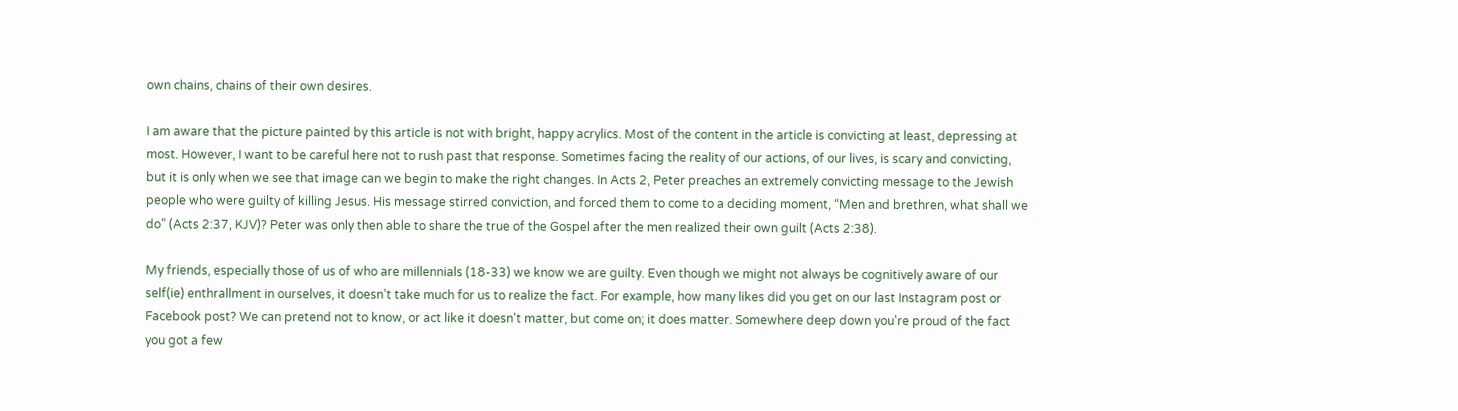own chains, chains of their own desires.

I am aware that the picture painted by this article is not with bright, happy acrylics. Most of the content in the article is convicting at least, depressing at most. However, I want to be careful here not to rush past that response. Sometimes facing the reality of our actions, of our lives, is scary and convicting, but it is only when we see that image can we begin to make the right changes. In Acts 2, Peter preaches an extremely convicting message to the Jewish people who were guilty of killing Jesus. His message stirred conviction, and forced them to come to a deciding moment, “Men and brethren, what shall we do” (Acts 2:37, KJV)? Peter was only then able to share the true of the Gospel after the men realized their own guilt (Acts 2:38).

My friends, especially those of us of who are millennials (18-33) we know we are guilty. Even though we might not always be cognitively aware of our self(ie) enthrallment in ourselves, it doesn’t take much for us to realize the fact. For example, how many likes did you get on our last Instagram post or Facebook post? We can pretend not to know, or act like it doesn't matter, but come on; it does matter. Somewhere deep down you're proud of the fact you got a few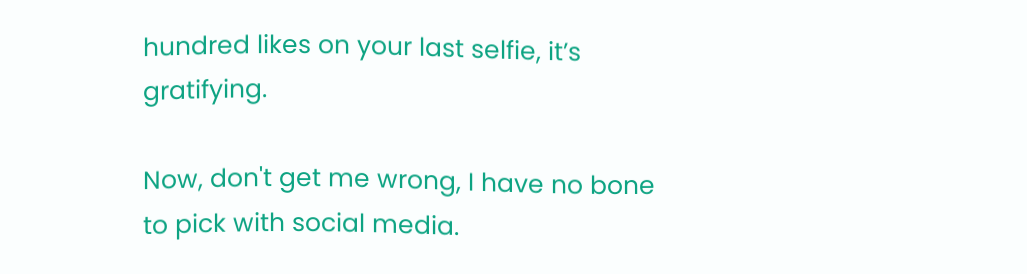hundred likes on your last selfie, it’s gratifying.

Now, don't get me wrong, I have no bone to pick with social media.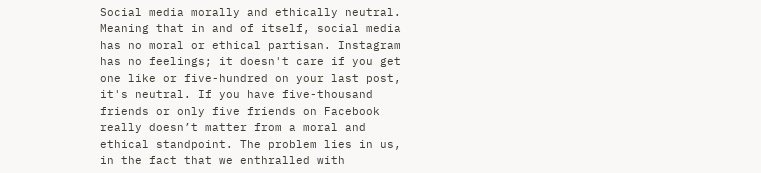Social media morally and ethically neutral. Meaning that in and of itself, social media has no moral or ethical partisan. Instagram has no feelings; it doesn't care if you get one like or five-hundred on your last post, it's neutral. If you have five-thousand friends or only five friends on Facebook really doesn’t matter from a moral and ethical standpoint. The problem lies in us, in the fact that we enthralled with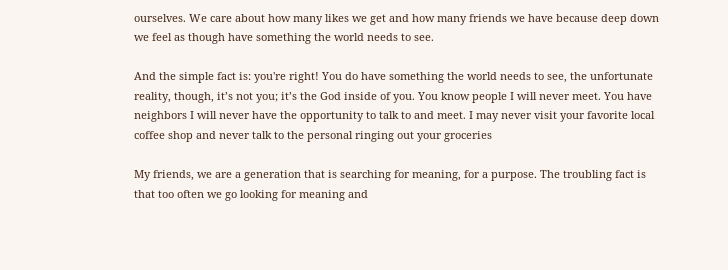ourselves. We care about how many likes we get and how many friends we have because deep down we feel as though have something the world needs to see.

And the simple fact is: you're right! You do have something the world needs to see, the unfortunate reality, though, it’s not you; it’s the God inside of you. You know people I will never meet. You have neighbors I will never have the opportunity to talk to and meet. I may never visit your favorite local coffee shop and never talk to the personal ringing out your groceries

My friends, we are a generation that is searching for meaning, for a purpose. The troubling fact is that too often we go looking for meaning and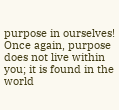purpose in ourselves! Once again, purpose does not live within you; it is found in the world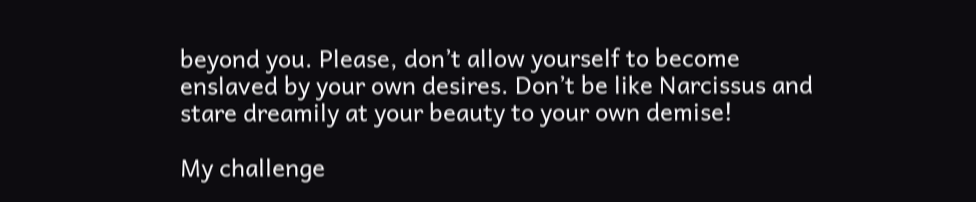beyond you. Please, don’t allow yourself to become enslaved by your own desires. Don’t be like Narcissus and stare dreamily at your beauty to your own demise!

My challenge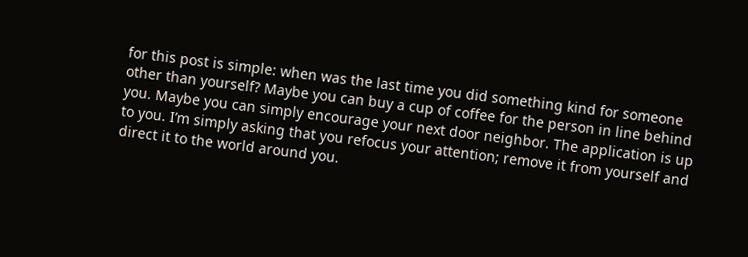for this post is simple: when was the last time you did something kind for someone other than yourself? Maybe you can buy a cup of coffee for the person in line behind you. Maybe you can simply encourage your next door neighbor. The application is up to you. I’m simply asking that you refocus your attention; remove it from yourself and direct it to the world around you.